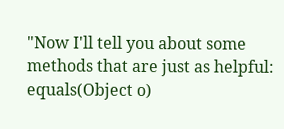"Now I'll tell you about some methods that are just as helpful: equals(Object o)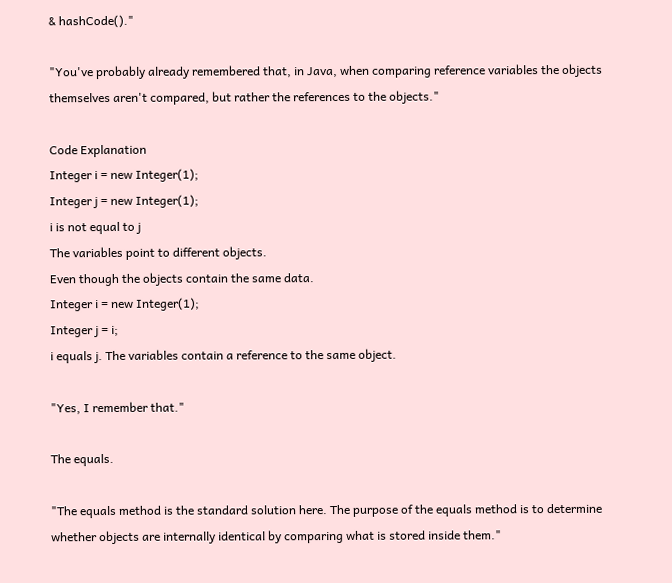& hashCode()."

"You've probably already remembered that, in Java, when comparing reference variables the objects themselves aren't compared, but rather the references to the objects."

Code Explanation
Integer i = new Integer(1);
Integer j = new Integer(1);
i is not equal to j
The variables point to different objects.
Even though the objects contain the same data.
Integer i = new Integer(1);
Integer j = i;
i equals j. The variables contain a reference to the same object.

"Yes, I remember that."

The equals.

"The equals method is the standard solution here. The purpose of the equals method is to determine whether objects are internally identical by comparing what is stored inside them."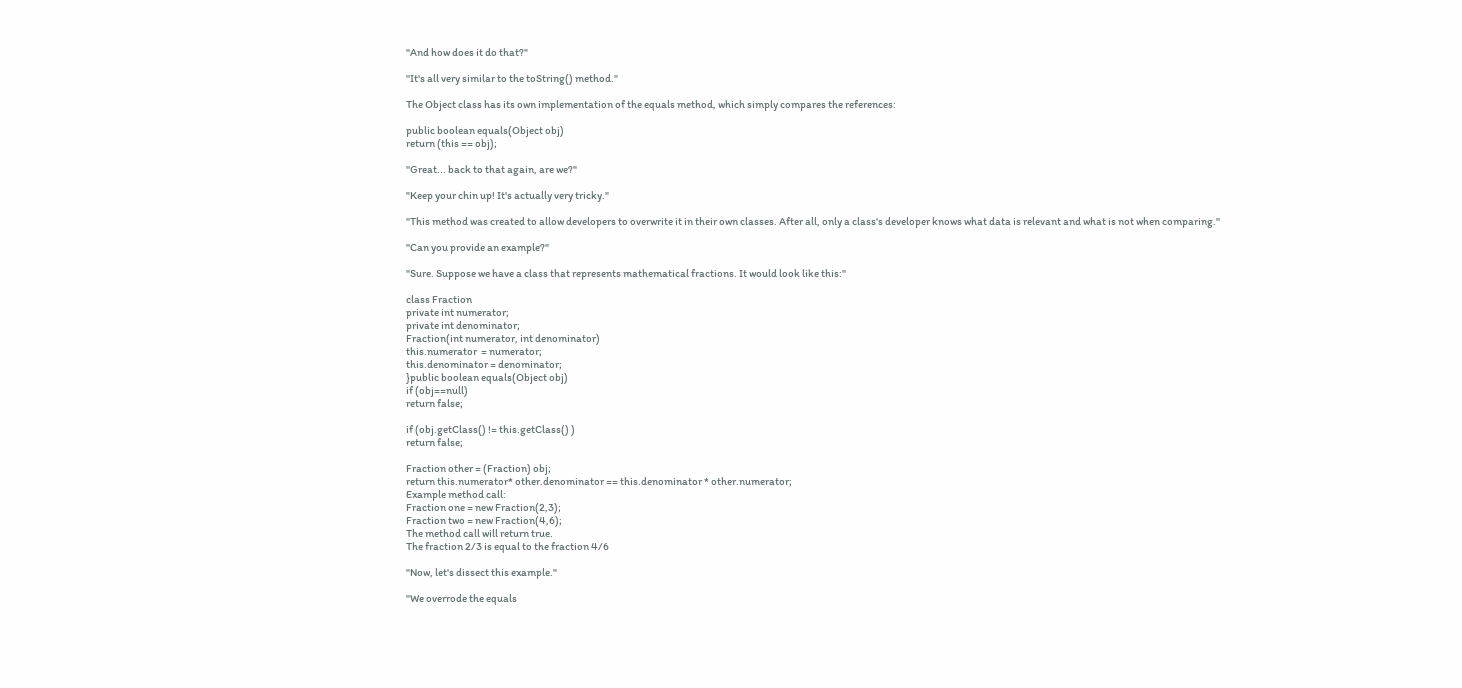"And how does it do that?"

"It's all very similar to the toString() method."

The Object class has its own implementation of the equals method, which simply compares the references:

public boolean equals(Object obj)
return (this == obj);

"Great... back to that again, are we?"

"Keep your chin up! It's actually very tricky."

"This method was created to allow developers to overwrite it in their own classes. After all, only a class's developer knows what data is relevant and what is not when comparing."

"Can you provide an example?"

"Sure. Suppose we have a class that represents mathematical fractions. It would look like this:"

class Fraction
private int numerator;
private int denominator;
Fraction(int numerator, int denominator)
this.numerator  = numerator;
this.denominator = denominator;
}public boolean equals(Object obj)
if (obj==null)
return false;

if (obj.getClass() != this.getClass() )
return false;

Fraction other = (Fraction) obj;
return this.numerator* other.denominator == this.denominator * other.numerator;
Example method call:
Fraction one = new Fraction(2,3);
Fraction two = new Fraction(4,6);
The method call will return true.
The fraction 2/3 is equal to the fraction 4/6

"Now, let's dissect this example."

"We overrode the equals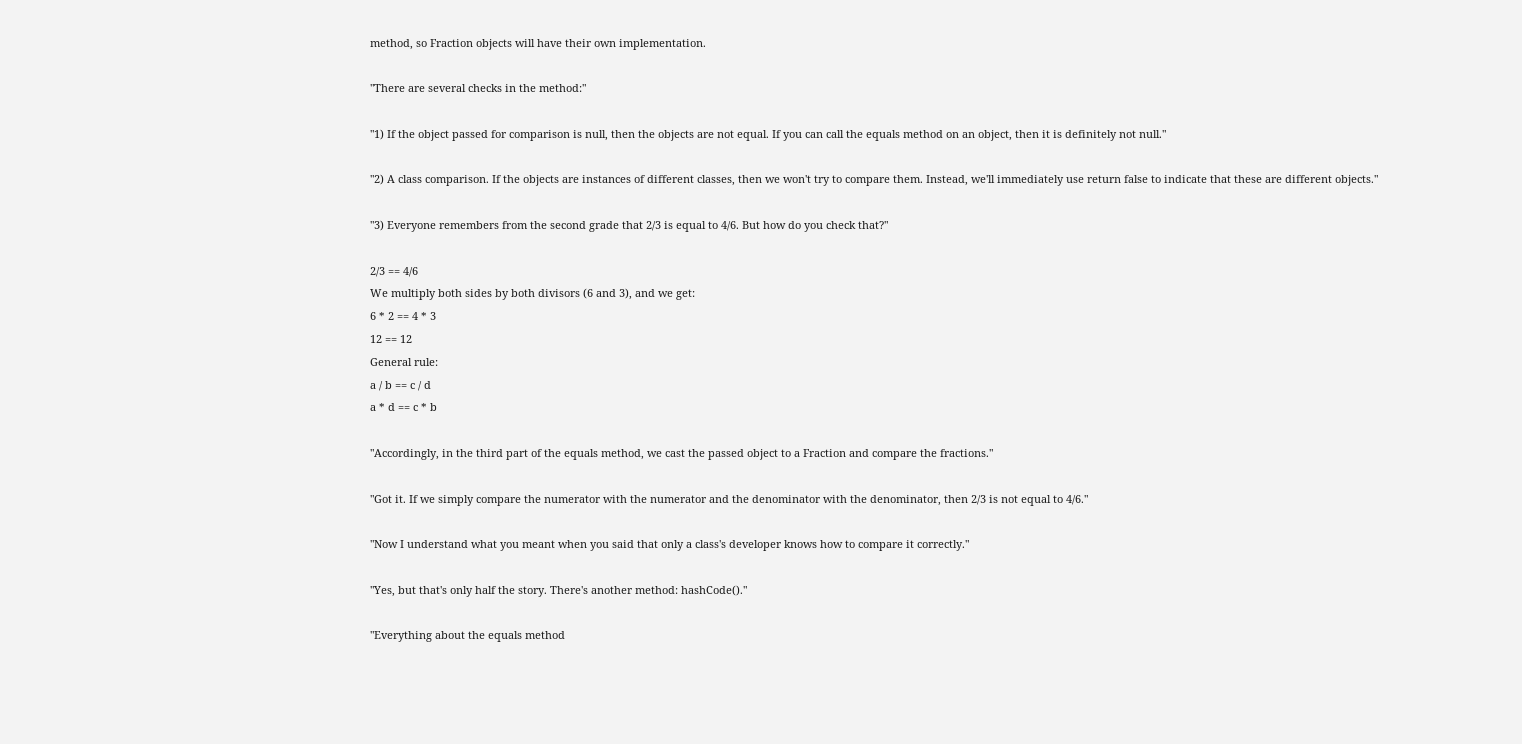method, so Fraction objects will have their own implementation.

"There are several checks in the method:"

"1) If the object passed for comparison is null, then the objects are not equal. If you can call the equals method on an object, then it is definitely not null."

"2) A class comparison. If the objects are instances of different classes, then we won't try to compare them. Instead, we'll immediately use return false to indicate that these are different objects."

"3) Everyone remembers from the second grade that 2/3 is equal to 4/6. But how do you check that?"

2/3 == 4/6
We multiply both sides by both divisors (6 and 3), and we get:
6 * 2 == 4 * 3
12 == 12
General rule:
a / b == c / d
a * d == c * b

"Accordingly, in the third part of the equals method, we cast the passed object to a Fraction and compare the fractions."

"Got it. If we simply compare the numerator with the numerator and the denominator with the denominator, then 2/3 is not equal to 4/6."

"Now I understand what you meant when you said that only a class's developer knows how to compare it correctly."

"Yes, but that's only half the story. There's another method: hashCode()."

"Everything about the equals method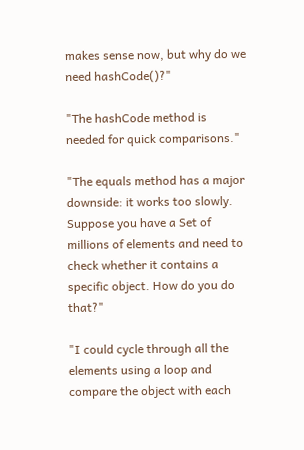makes sense now, but why do we need hashCode()?"

"The hashCode method is needed for quick comparisons."

"The equals method has a major downside: it works too slowly. Suppose you have a Set of millions of elements and need to check whether it contains a specific object. How do you do that?"

"I could cycle through all the elements using a loop and compare the object with each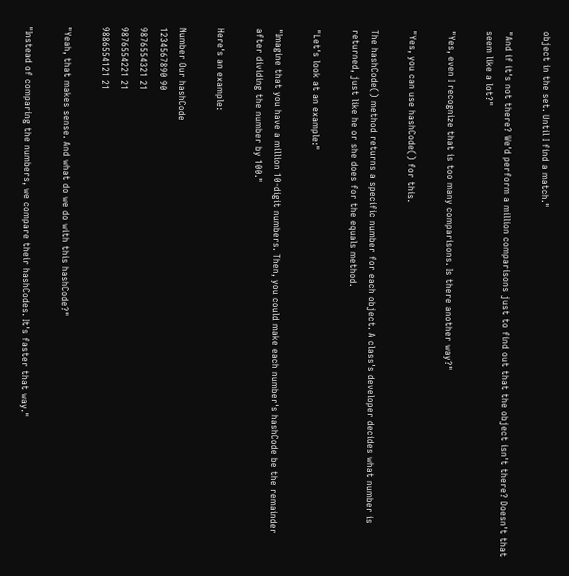object in the set. Until I find a match."

"And if it's not there? We'd perform a million comparisons just to find out that the object isn't there? Doesn't that seem like a lot?"

"Yes, even I recognize that is too many comparisons. Is there another way?"

"Yes, you can use hashCode() for this.

The hashCode() method returns a specific number for each object. A class's developer decides what number is returned, just like he or she does for the equals method.

"Let's look at an example:"

"Imagine that you have a million 10-digit numbers. Then, you could make each number's hashCode be the remainder after dividing the number by 100."

Here's an example:

Number Our hashCode
1234567890 90
9876554321 21
9876554221 21
9886554121 21

"Yeah, that makes sense. And what do we do with this hashCode?"

"Instead of comparing the numbers, we compare their hashCodes. It's faster that way."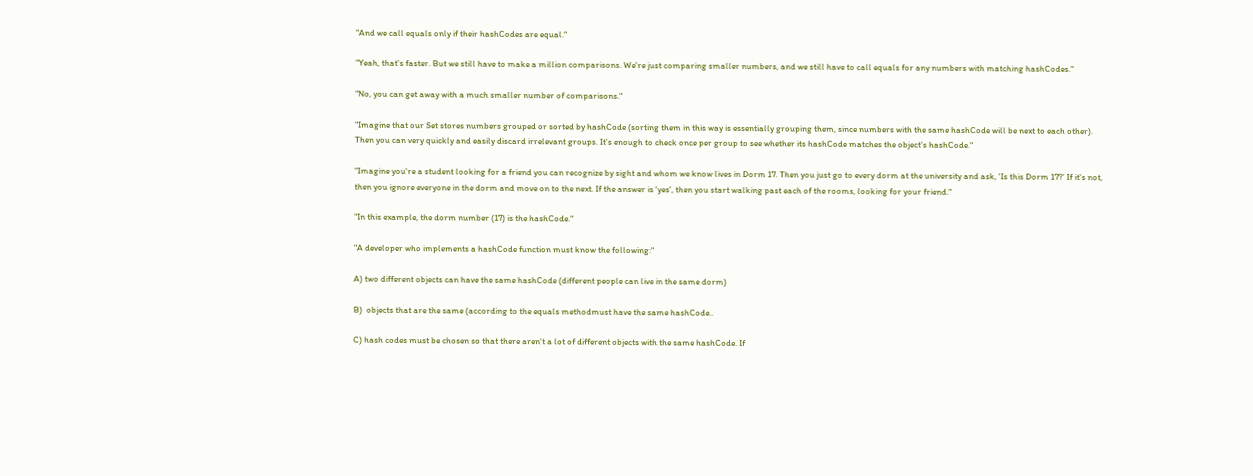"And we call equals only if their hashCodes are equal."

"Yeah, that's faster. But we still have to make a million comparisons. We're just comparing smaller numbers, and we still have to call equals for any numbers with matching hashCodes."

"No, you can get away with a much smaller number of comparisons."

"Imagine that our Set stores numbers grouped or sorted by hashCode (sorting them in this way is essentially grouping them, since numbers with the same hashCode will be next to each other). Then you can very quickly and easily discard irrelevant groups. It's enough to check once per group to see whether its hashCode matches the object's hashCode."

"Imagine you're a student looking for a friend you can recognize by sight and whom we know lives in Dorm 17. Then you just go to every dorm at the university and ask, 'Is this Dorm 17?' If it's not, then you ignore everyone in the dorm and move on to the next. If the answer is 'yes', then you start walking past each of the rooms, looking for your friend."

"In this example, the dorm number (17) is the hashCode."

"A developer who implements a hashCode function must know the following:"

A) two different objects can have the same hashCode (different people can live in the same dorm)

B)  objects that are the same (according to the equals methodmust have the same hashCode..

C) hash codes must be chosen so that there aren't a lot of different objects with the same hashCode. If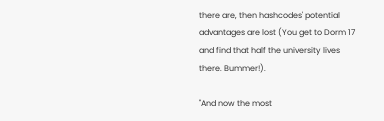there are, then hashcodes' potential advantages are lost (You get to Dorm 17 and find that half the university lives there. Bummer!).

"And now the most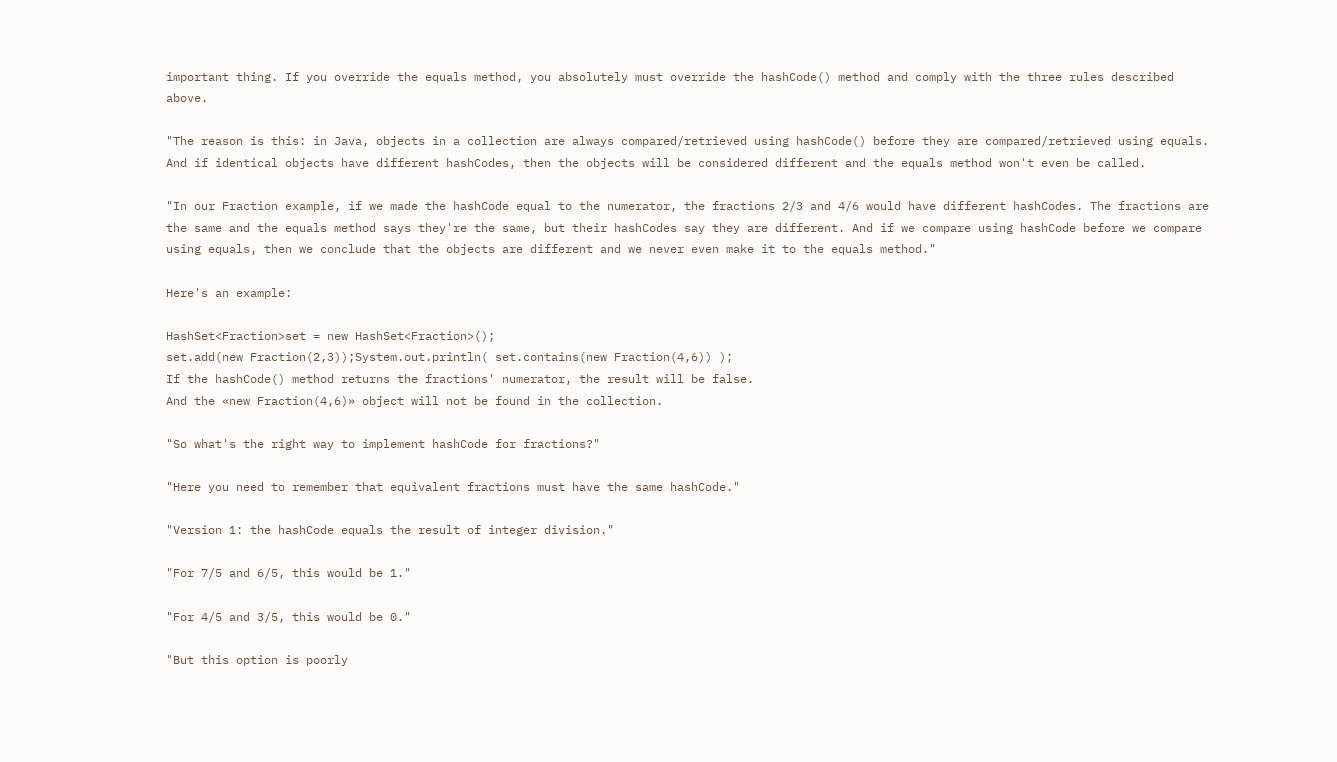important thing. If you override the equals method, you absolutely must override the hashCode() method and comply with the three rules described above.

"The reason is this: in Java, objects in a collection are always compared/retrieved using hashCode() before they are compared/retrieved using equals. And if identical objects have different hashCodes, then the objects will be considered different and the equals method won't even be called.

"In our Fraction example, if we made the hashCode equal to the numerator, the fractions 2/3 and 4/6 would have different hashCodes. The fractions are the same and the equals method says they're the same, but their hashCodes say they are different. And if we compare using hashCode before we compare using equals, then we conclude that the objects are different and we never even make it to the equals method."

Here's an example:

HashSet<Fraction>set = new HashSet<Fraction>();
set.add(new Fraction(2,3));System.out.println( set.contains(new Fraction(4,6)) );
If the hashCode() method returns the fractions' numerator, the result will be false.
And the «new Fraction(4,6)» object will not be found in the collection.

"So what's the right way to implement hashCode for fractions?"

"Here you need to remember that equivalent fractions must have the same hashCode."

"Version 1: the hashCode equals the result of integer division."

"For 7/5 and 6/5, this would be 1."

"For 4/5 and 3/5, this would be 0."

"But this option is poorly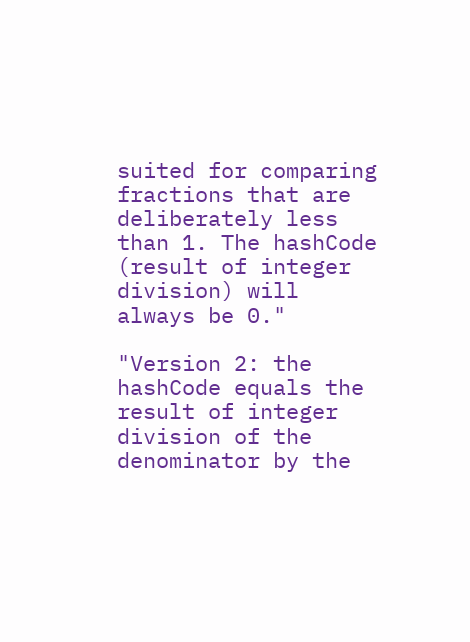suited for comparing fractions that are deliberately less than 1. The hashCode (result of integer division) will always be 0."

"Version 2: the hashCode equals the result of integer division of the denominator by the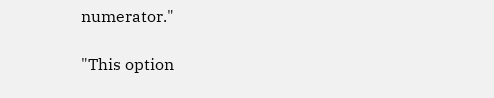numerator."

"This option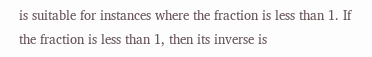is suitable for instances where the fraction is less than 1. If the fraction is less than 1, then its inverse is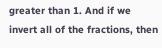greater than 1. And if we invert all of the fractions, then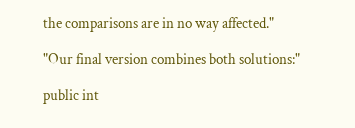the comparisons are in no way affected."

"Our final version combines both solutions:"

public int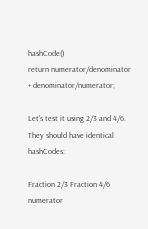hashCode()
return numerator/denominator + denominator/numerator;

Let's test it using 2/3 and 4/6. They should have identical hashCodes:

Fraction 2/3 Fraction 4/6
numerator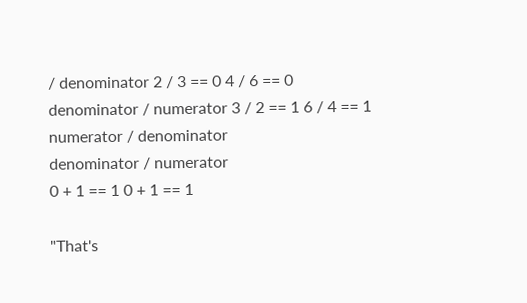/ denominator 2 / 3 == 0 4 / 6 == 0
denominator / numerator 3 / 2 == 1 6 / 4 == 1
numerator / denominator
denominator / numerator
0 + 1 == 1 0 + 1 == 1

"That's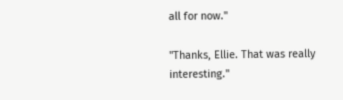all for now."

"Thanks, Ellie. That was really interesting."